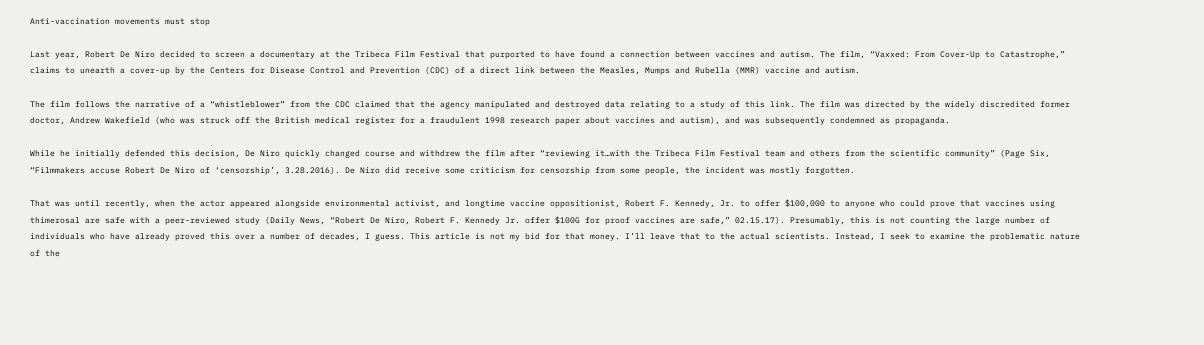Anti-vaccination movements must stop

Last year, Robert De Niro decided to screen a documentary at the Tribeca Film Festival that purported to have found a connection between vaccines and autism. The film, “Vaxxed: From Cover-Up to Catastrophe,” claims to unearth a cover-up by the Centers for Disease Control and Prevention (CDC) of a direct link between the Measles, Mumps and Rubella (MMR) vaccine and autism.

The film follows the narrative of a “whistleblower” from the CDC claimed that the agency manipulated and destroyed data relating to a study of this link. The film was directed by the widely discredited former doctor, Andrew Wakefield (who was struck off the British medical register for a fraudulent 1998 research paper about vaccines and autism), and was subsequently condemned as propaganda.

While he initially defended this decision, De Niro quickly changed course and withdrew the film after “reviewing it…with the Tribeca Film Festival team and others from the scientific community” (Page Six, “Filmmakers accuse Robert De Niro of ‘censorship’, 3.28.2016). De Niro did receive some criticism for censorship from some people, the incident was mostly forgotten.

That was until recently, when the actor appeared alongside environmental activist, and longtime vaccine oppositionist, Robert F. Kennedy, Jr. to offer $100,000 to anyone who could prove that vaccines using thimerosal are safe with a peer-reviewed study (Daily News, “Robert De Niro, Robert F. Kennedy Jr. offer $100G for proof vaccines are safe,” 02.15.17). Presumably, this is not counting the large number of individuals who have already proved this over a number of decades, I guess. This article is not my bid for that money. I’ll leave that to the actual scientists. Instead, I seek to examine the problematic nature of the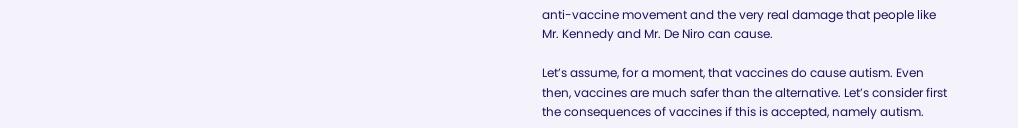anti-vaccine movement and the very real damage that people like Mr. Kennedy and Mr. De Niro can cause.

Let’s assume, for a moment, that vaccines do cause autism. Even then, vaccines are much safer than the alternative. Let’s consider first the consequences of vaccines if this is accepted, namely autism.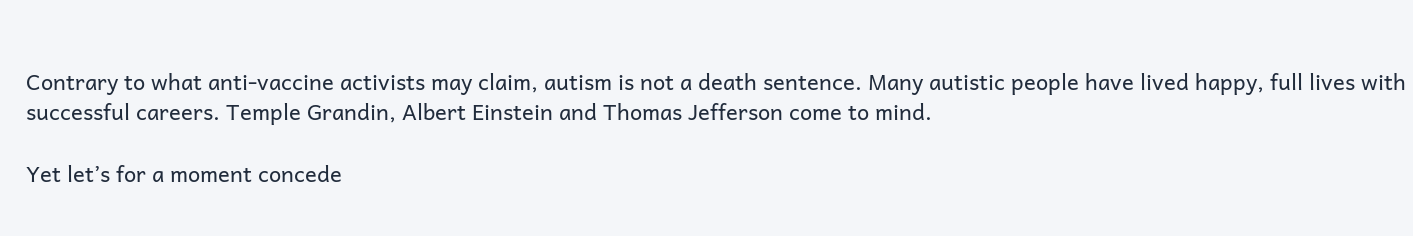Contrary to what anti-vaccine activists may claim, autism is not a death sentence. Many autistic people have lived happy, full lives with successful careers. Temple Grandin, Albert Einstein and Thomas Jefferson come to mind.

Yet let’s for a moment concede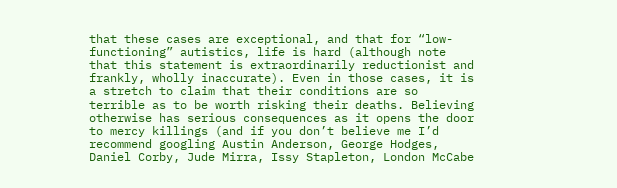that these cases are exceptional, and that for “low-functioning” autistics, life is hard (although note that this statement is extraordinarily reductionist and frankly, wholly inaccurate). Even in those cases, it is a stretch to claim that their conditions are so terrible as to be worth risking their deaths. Believing otherwise has serious consequences as it opens the door to mercy killings (and if you don’t believe me I’d recommend googling Austin Anderson, George Hodges, Daniel Corby, Jude Mirra, Issy Stapleton, London McCabe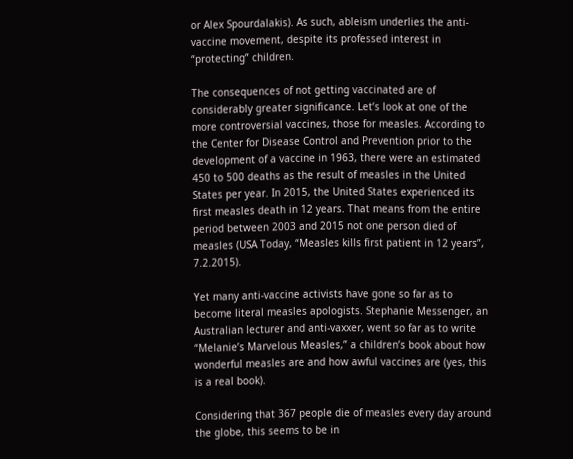or Alex Spourdalakis). As such, ableism underlies the anti-vaccine movement, despite its professed interest in “protecting” children.

The consequences of not getting vaccinated are of considerably greater significance. Let’s look at one of the more controversial vaccines, those for measles. According to the Center for Disease Control and Prevention prior to the development of a vaccine in 1963, there were an estimated 450 to 500 deaths as the result of measles in the United States per year. In 2015, the United States experienced its first measles death in 12 years. That means from the entire period between 2003 and 2015 not one person died of measles (USA Today, “Measles kills first patient in 12 years”, 7.2.2015).

Yet many anti-vaccine activists have gone so far as to become literal measles apologists. Stephanie Messenger, an Australian lecturer and anti-vaxxer, went so far as to write “Melanie’s Marvelous Measles,” a children’s book about how wonderful measles are and how awful vaccines are (yes, this is a real book).

Considering that 367 people die of measles every day around the globe, this seems to be in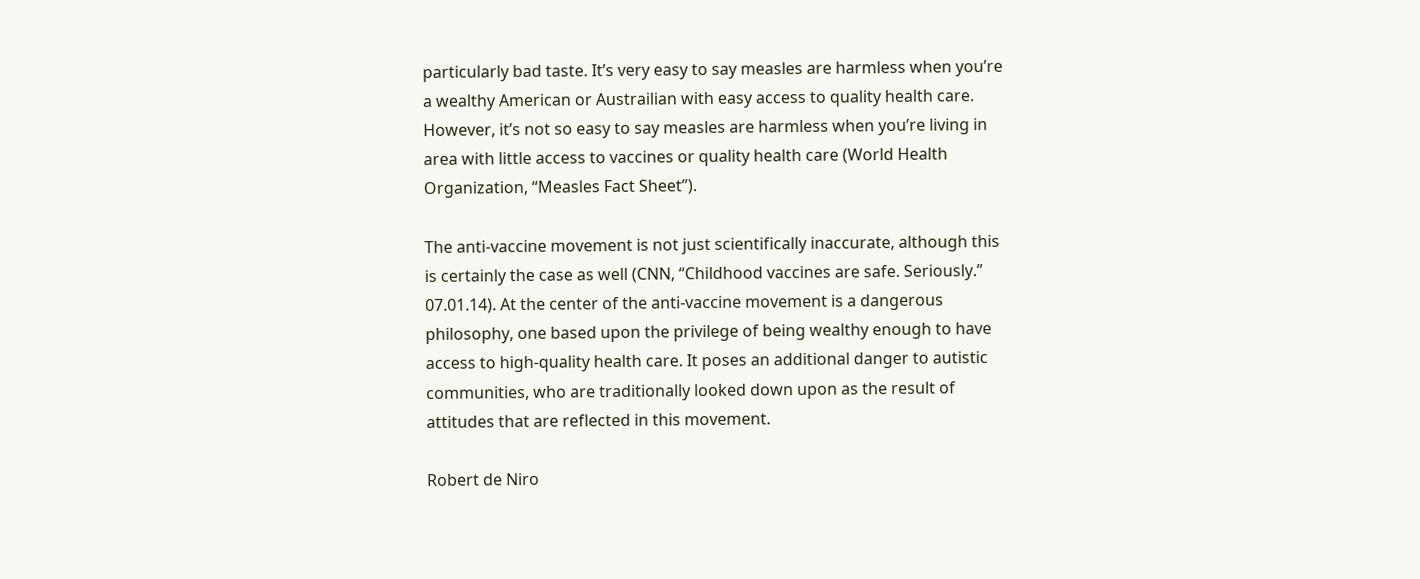particularly bad taste. It’s very easy to say measles are harmless when you’re a wealthy American or Austrailian with easy access to quality health care. However, it’s not so easy to say measles are harmless when you’re living in area with little access to vaccines or quality health care (World Health Organization, “Measles Fact Sheet”).

The anti-vaccine movement is not just scientifically inaccurate, although this is certainly the case as well (CNN, “Childhood vaccines are safe. Seriously.” 07.01.14). At the center of the anti-vaccine movement is a dangerous philosophy, one based upon the privilege of being wealthy enough to have access to high-quality health care. It poses an additional danger to autistic communities, who are traditionally looked down upon as the result of attitudes that are reflected in this movement.

Robert de Niro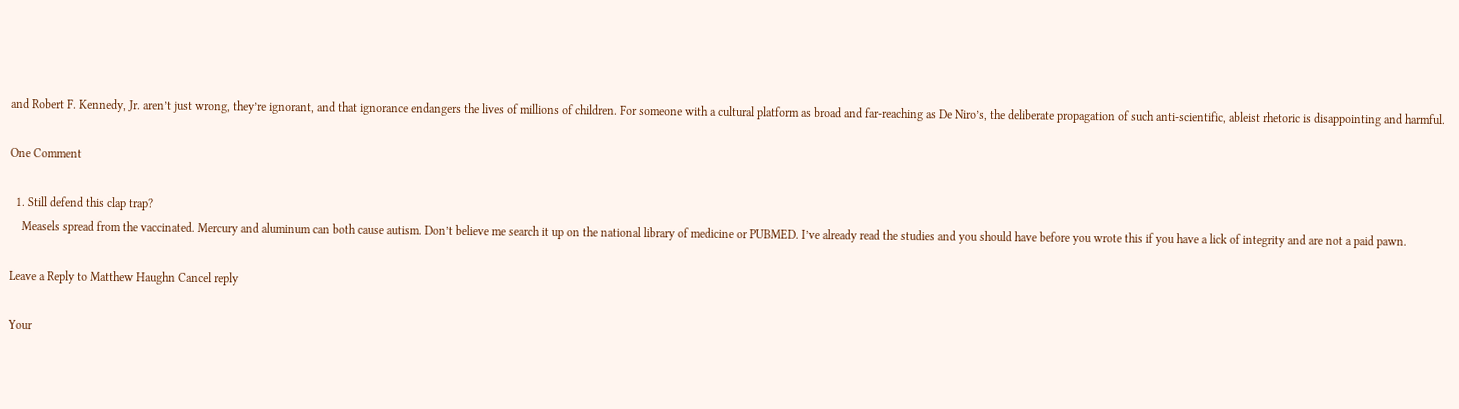and Robert F. Kennedy, Jr. aren’t just wrong, they’re ignorant, and that ignorance endangers the lives of millions of children. For someone with a cultural platform as broad and far-reaching as De Niro’s, the deliberate propagation of such anti-scientific, ableist rhetoric is disappointing and harmful.

One Comment

  1. Still defend this clap trap?
    Measels spread from the vaccinated. Mercury and aluminum can both cause autism. Don’t believe me search it up on the national library of medicine or PUBMED. I’ve already read the studies and you should have before you wrote this if you have a lick of integrity and are not a paid pawn.

Leave a Reply to Matthew Haughn Cancel reply

Your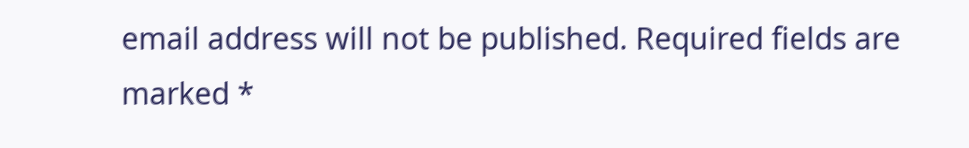email address will not be published. Required fields are marked *